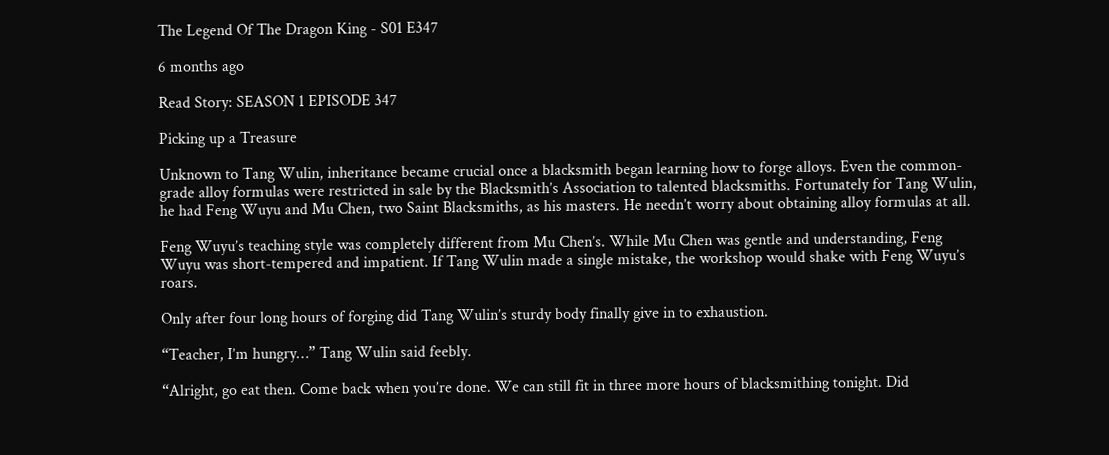The Legend Of The Dragon King - S01 E347

6 months ago

Read Story: SEASON 1 EPISODE 347

Picking up a Treasure

Unknown to Tang Wulin, inheritance became crucial once a blacksmith began learning how to forge alloys. Even the common-grade alloy formulas were restricted in sale by the Blacksmith’s Association to talented blacksmiths. Fortunately for Tang Wulin, he had Feng Wuyu and Mu Chen, two Saint Blacksmiths, as his masters. He needn’t worry about obtaining alloy formulas at all.

Feng Wuyu’s teaching style was completely different from Mu Chen’s. While Mu Chen was gentle and understanding, Feng Wuyu was short-tempered and impatient. If Tang Wulin made a single mistake, the workshop would shake with Feng Wuyu’s roars.

Only after four long hours of forging did Tang Wulin’s sturdy body finally give in to exhaustion.

“Teacher, I’m hungry…” Tang Wulin said feebly.

“Alright, go eat then. Come back when you’re done. We can still fit in three more hours of blacksmithing tonight. Did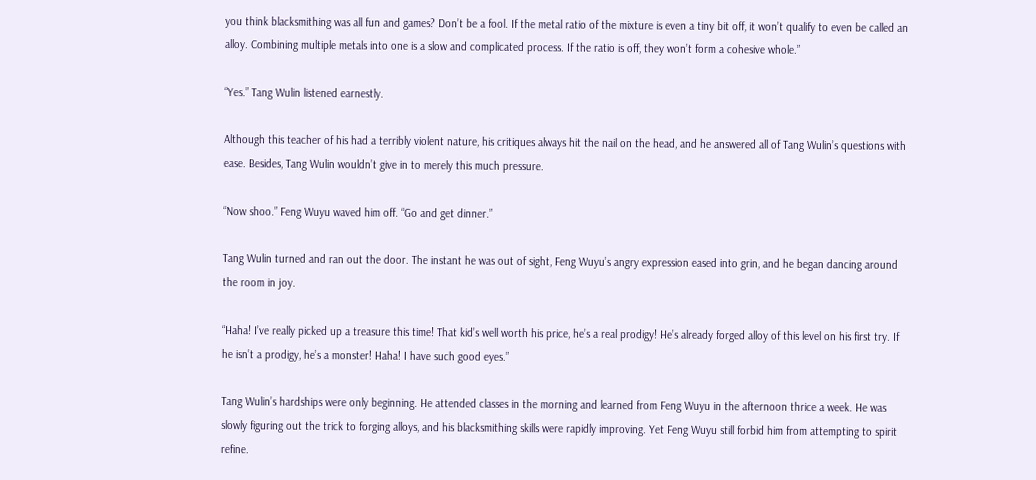you think blacksmithing was all fun and games? Don’t be a fool. If the metal ratio of the mixture is even a tiny bit off, it won’t qualify to even be called an alloy. Combining multiple metals into one is a slow and complicated process. If the ratio is off, they won’t form a cohesive whole.”

“Yes.” Tang Wulin listened earnestly.

Although this teacher of his had a terribly violent nature, his critiques always hit the nail on the head, and he answered all of Tang Wulin’s questions with ease. Besides, Tang Wulin wouldn’t give in to merely this much pressure.

“Now shoo.” Feng Wuyu waved him off. “Go and get dinner.”

Tang Wulin turned and ran out the door. The instant he was out of sight, Feng Wuyu’s angry expression eased into grin, and he began dancing around the room in joy.

“Haha! I’ve really picked up a treasure this time! That kid’s well worth his price, he’s a real prodigy! He’s already forged alloy of this level on his first try. If he isn’t a prodigy, he’s a monster! Haha! I have such good eyes.”

Tang Wulin’s hardships were only beginning. He attended classes in the morning and learned from Feng Wuyu in the afternoon thrice a week. He was slowly figuring out the trick to forging alloys, and his blacksmithing skills were rapidly improving. Yet Feng Wuyu still forbid him from attempting to spirit refine.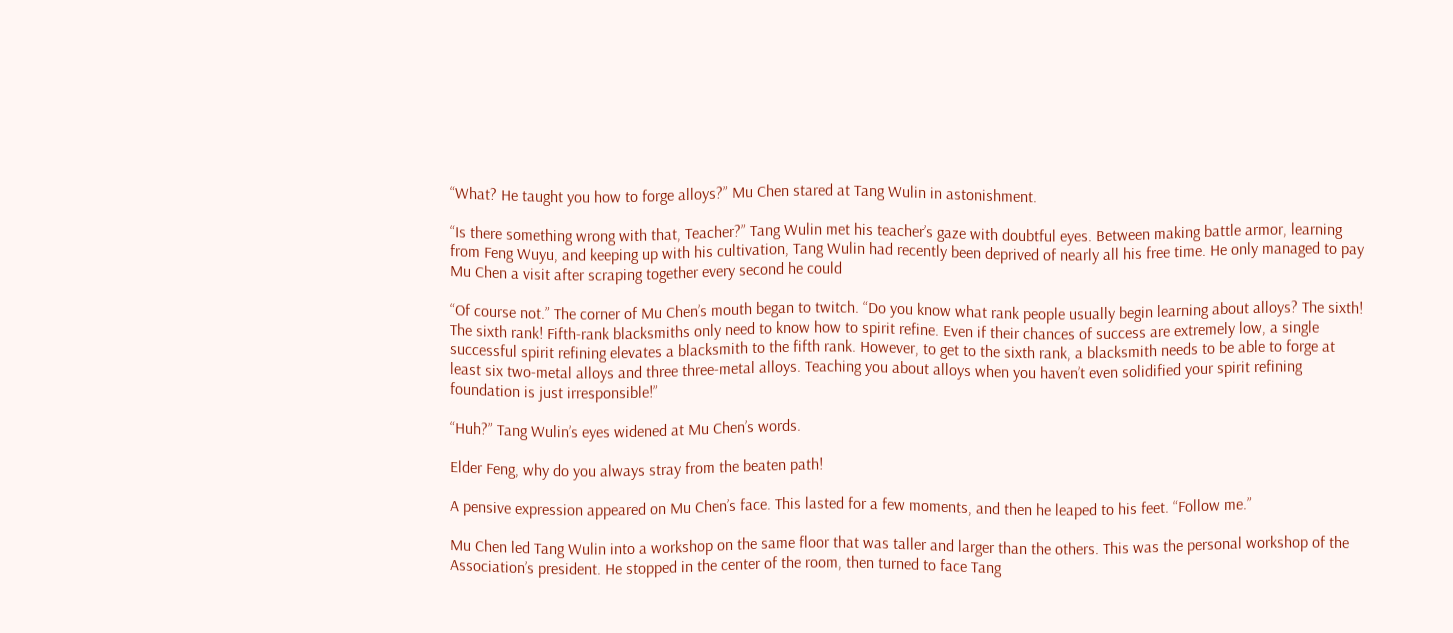“What? He taught you how to forge alloys?” Mu Chen stared at Tang Wulin in astonishment.

“Is there something wrong with that, Teacher?” Tang Wulin met his teacher’s gaze with doubtful eyes. Between making battle armor, learning from Feng Wuyu, and keeping up with his cultivation, Tang Wulin had recently been deprived of nearly all his free time. He only managed to pay Mu Chen a visit after scraping together every second he could

“Of course not.” The corner of Mu Chen’s mouth began to twitch. “Do you know what rank people usually begin learning about alloys? The sixth! The sixth rank! Fifth-rank blacksmiths only need to know how to spirit refine. Even if their chances of success are extremely low, a single successful spirit refining elevates a blacksmith to the fifth rank. However, to get to the sixth rank, a blacksmith needs to be able to forge at least six two-metal alloys and three three-metal alloys. Teaching you about alloys when you haven’t even solidified your spirit refining foundation is just irresponsible!”

“Huh?” Tang Wulin’s eyes widened at Mu Chen’s words.

Elder Feng, why do you always stray from the beaten path!

A pensive expression appeared on Mu Chen’s face. This lasted for a few moments, and then he leaped to his feet. “Follow me.”

Mu Chen led Tang Wulin into a workshop on the same floor that was taller and larger than the others. This was the personal workshop of the Association’s president. He stopped in the center of the room, then turned to face Tang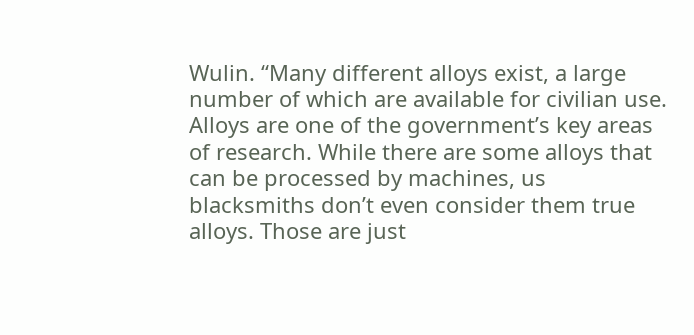Wulin. “Many different alloys exist, a large number of which are available for civilian use. Alloys are one of the government’s key areas of research. While there are some alloys that can be processed by machines, us blacksmiths don’t even consider them true alloys. Those are just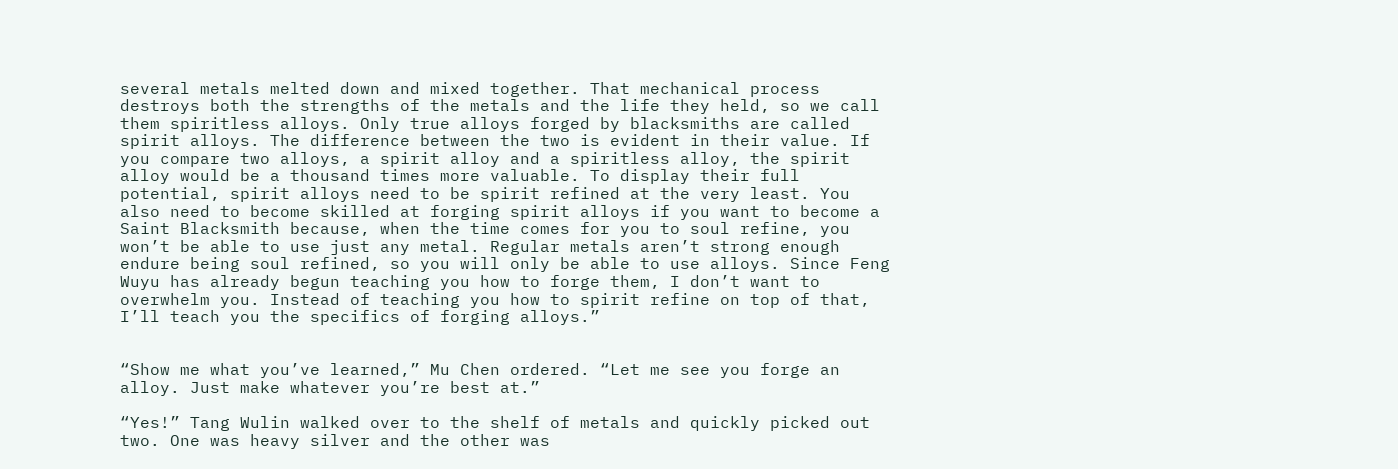several metals melted down and mixed together. That mechanical process destroys both the strengths of the metals and the life they held, so we call them spiritless alloys. Only true alloys forged by blacksmiths are called spirit alloys. The difference between the two is evident in their value. If you compare two alloys, a spirit alloy and a spiritless alloy, the spirit alloy would be a thousand times more valuable. To display their full potential, spirit alloys need to be spirit refined at the very least. You also need to become skilled at forging spirit alloys if you want to become a Saint Blacksmith because, when the time comes for you to soul refine, you won’t be able to use just any metal. Regular metals aren’t strong enough endure being soul refined, so you will only be able to use alloys. Since Feng Wuyu has already begun teaching you how to forge them, I don’t want to overwhelm you. Instead of teaching you how to spirit refine on top of that, I’ll teach you the specifics of forging alloys.”


“Show me what you’ve learned,” Mu Chen ordered. “Let me see you forge an alloy. Just make whatever you’re best at.”

“Yes!” Tang Wulin walked over to the shelf of metals and quickly picked out two. One was heavy silver and the other was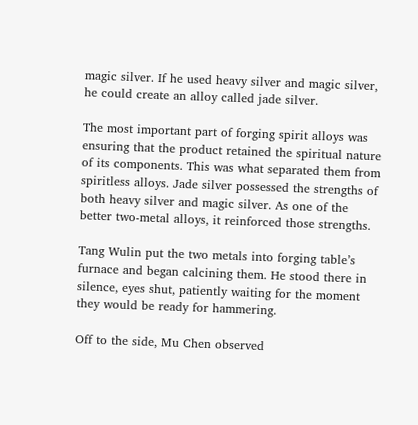magic silver. If he used heavy silver and magic silver, he could create an alloy called jade silver.

The most important part of forging spirit alloys was ensuring that the product retained the spiritual nature of its components. This was what separated them from spiritless alloys. Jade silver possessed the strengths of both heavy silver and magic silver. As one of the better two-metal alloys, it reinforced those strengths.

Tang Wulin put the two metals into forging table’s furnace and began calcining them. He stood there in silence, eyes shut, patiently waiting for the moment they would be ready for hammering.

Off to the side, Mu Chen observed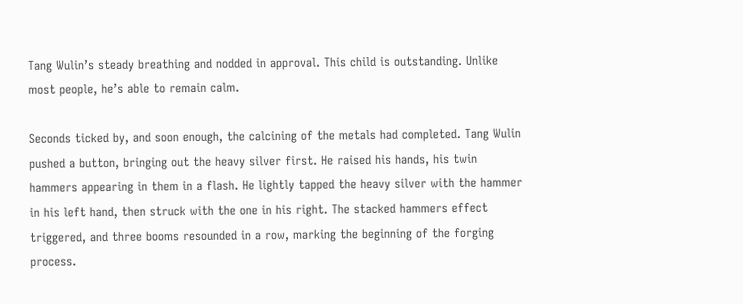Tang Wulin’s steady breathing and nodded in approval. This child is outstanding. Unlike most people, he’s able to remain calm.

Seconds ticked by, and soon enough, the calcining of the metals had completed. Tang Wulin pushed a button, bringing out the heavy silver first. He raised his hands, his twin hammers appearing in them in a flash. He lightly tapped the heavy silver with the hammer in his left hand, then struck with the one in his right. The stacked hammers effect triggered, and three booms resounded in a row, marking the beginning of the forging process.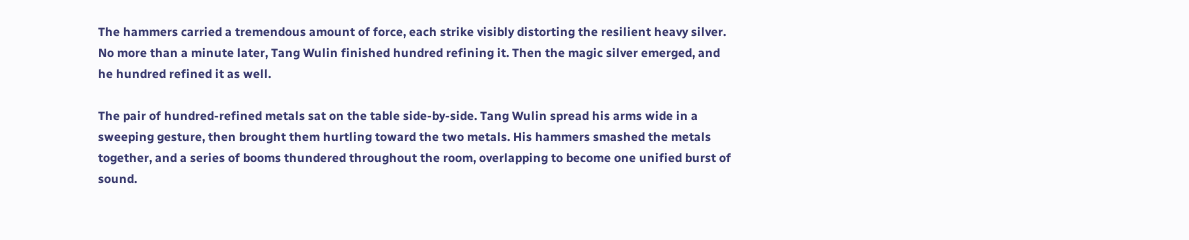The hammers carried a tremendous amount of force, each strike visibly distorting the resilient heavy silver. No more than a minute later, Tang Wulin finished hundred refining it. Then the magic silver emerged, and he hundred refined it as well.

The pair of hundred-refined metals sat on the table side-by-side. Tang Wulin spread his arms wide in a sweeping gesture, then brought them hurtling toward the two metals. His hammers smashed the metals together, and a series of booms thundered throughout the room, overlapping to become one unified burst of sound.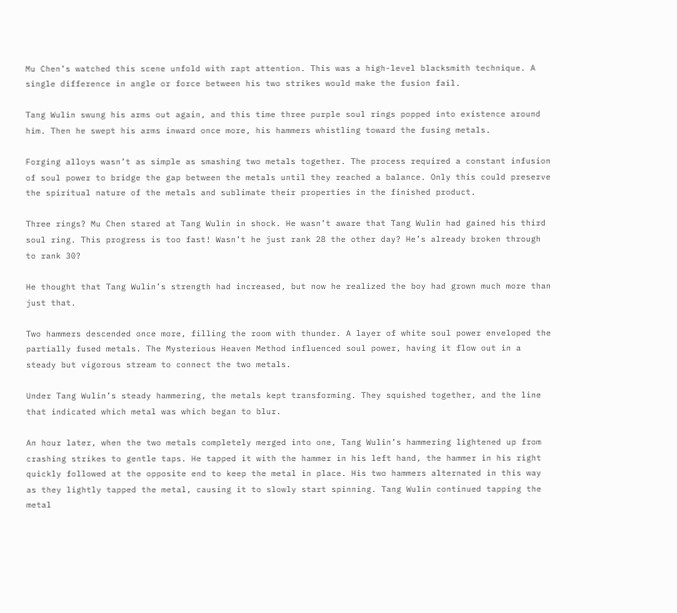Mu Chen’s watched this scene unfold with rapt attention. This was a high-level blacksmith technique. A single difference in angle or force between his two strikes would make the fusion fail.

Tang Wulin swung his arms out again, and this time three purple soul rings popped into existence around him. Then he swept his arms inward once more, his hammers whistling toward the fusing metals.

Forging alloys wasn’t as simple as smashing two metals together. The process required a constant infusion of soul power to bridge the gap between the metals until they reached a balance. Only this could preserve the spiritual nature of the metals and sublimate their properties in the finished product.

Three rings? Mu Chen stared at Tang Wulin in shock. He wasn’t aware that Tang Wulin had gained his third soul ring. This progress is too fast! Wasn’t he just rank 28 the other day? He’s already broken through to rank 30?

He thought that Tang Wulin’s strength had increased, but now he realized the boy had grown much more than just that.

Two hammers descended once more, filling the room with thunder. A layer of white soul power enveloped the partially fused metals. The Mysterious Heaven Method influenced soul power, having it flow out in a steady but vigorous stream to connect the two metals.

Under Tang Wulin’s steady hammering, the metals kept transforming. They squished together, and the line that indicated which metal was which began to blur.

An hour later, when the two metals completely merged into one, Tang Wulin’s hammering lightened up from crashing strikes to gentle taps. He tapped it with the hammer in his left hand, the hammer in his right quickly followed at the opposite end to keep the metal in place. His two hammers alternated in this way as they lightly tapped the metal, causing it to slowly start spinning. Tang Wulin continued tapping the metal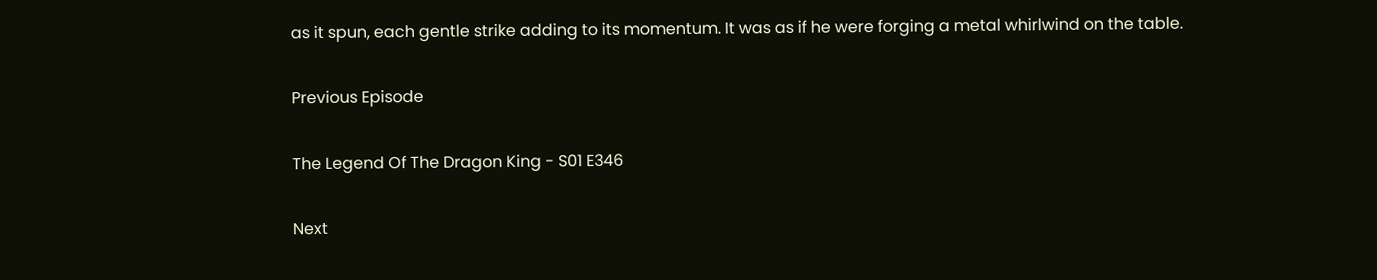as it spun, each gentle strike adding to its momentum. It was as if he were forging a metal whirlwind on the table.

Previous Episode

The Legend Of The Dragon King - S01 E346

Next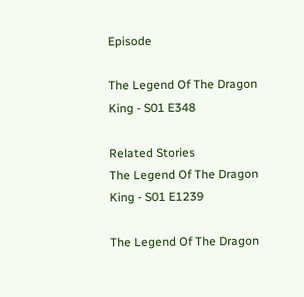Episode

The Legend Of The Dragon King - S01 E348

Related Stories
The Legend Of The Dragon King - S01 E1239

The Legend Of The Dragon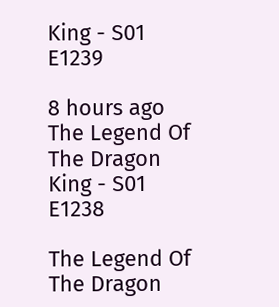King - S01 E1239

8 hours ago
The Legend Of The Dragon King - S01 E1238

The Legend Of The Dragon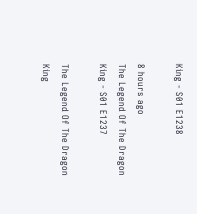King - S01 E1238

8 hours ago
The Legend Of The Dragon King - S01 E1237

The Legend Of The Dragon King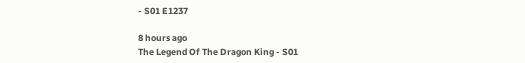- S01 E1237

8 hours ago
The Legend Of The Dragon King - S01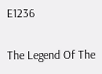E1236

The Legend Of The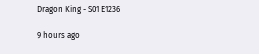Dragon King - S01 E1236

9 hours ago